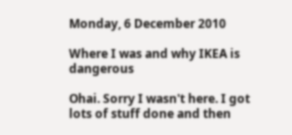Monday, 6 December 2010

Where I was and why IKEA is dangerous

Ohai. Sorry I wasn't here. I got lots of stuff done and then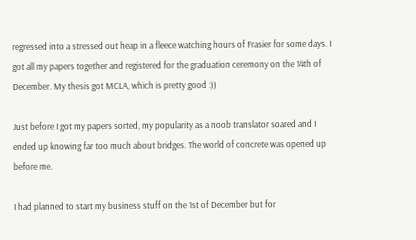regressed into a stressed out heap in a fleece watching hours of Frasier for some days. I got all my papers together and registered for the graduation ceremony on the 14th of December. My thesis got MCLA, which is pretty good :))

Just before I got my papers sorted, my popularity as a noob translator soared and I ended up knowing far too much about bridges. The world of concrete was opened up before me.

I had planned to start my business stuff on the 1st of December but for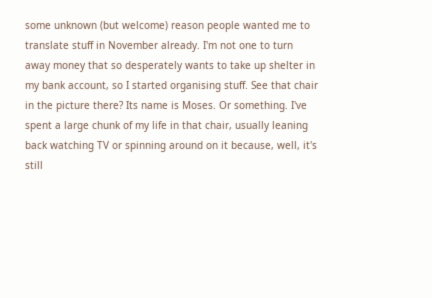some unknown (but welcome) reason people wanted me to translate stuff in November already. I'm not one to turn away money that so desperately wants to take up shelter in my bank account, so I started organising stuff. See that chair in the picture there? Its name is Moses. Or something. I've spent a large chunk of my life in that chair, usually leaning back watching TV or spinning around on it because, well, it's still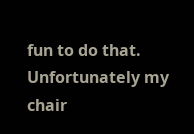fun to do that. Unfortunately my chair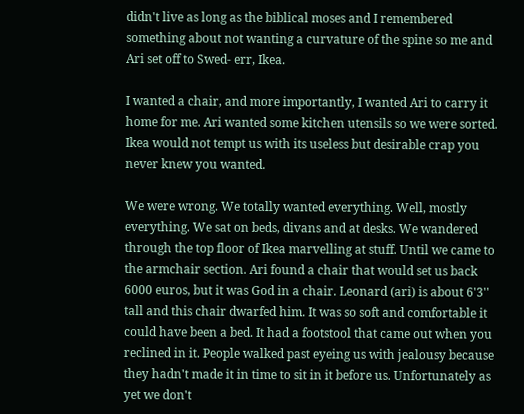didn't live as long as the biblical moses and I remembered something about not wanting a curvature of the spine so me and Ari set off to Swed- err, Ikea.

I wanted a chair, and more importantly, I wanted Ari to carry it home for me. Ari wanted some kitchen utensils so we were sorted. Ikea would not tempt us with its useless but desirable crap you never knew you wanted.

We were wrong. We totally wanted everything. Well, mostly everything. We sat on beds, divans and at desks. We wandered through the top floor of Ikea marvelling at stuff. Until we came to the armchair section. Ari found a chair that would set us back 6000 euros, but it was God in a chair. Leonard (ari) is about 6'3'' tall and this chair dwarfed him. It was so soft and comfortable it could have been a bed. It had a footstool that came out when you reclined in it. People walked past eyeing us with jealousy because they hadn't made it in time to sit in it before us. Unfortunately as yet we don't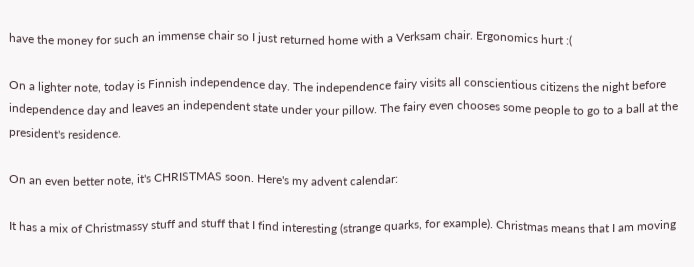have the money for such an immense chair so I just returned home with a Verksam chair. Ergonomics hurt :(

On a lighter note, today is Finnish independence day. The independence fairy visits all conscientious citizens the night before independence day and leaves an independent state under your pillow. The fairy even chooses some people to go to a ball at the president's residence.

On an even better note, it's CHRISTMAS soon. Here's my advent calendar:

It has a mix of Christmassy stuff and stuff that I find interesting (strange quarks, for example). Christmas means that I am moving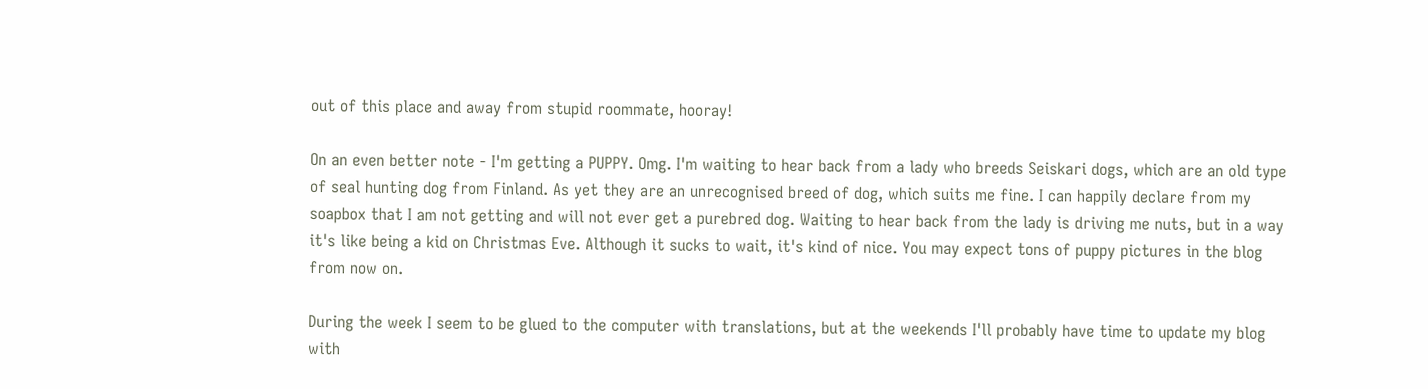out of this place and away from stupid roommate, hooray!

On an even better note - I'm getting a PUPPY. Omg. I'm waiting to hear back from a lady who breeds Seiskari dogs, which are an old type of seal hunting dog from Finland. As yet they are an unrecognised breed of dog, which suits me fine. I can happily declare from my soapbox that I am not getting and will not ever get a purebred dog. Waiting to hear back from the lady is driving me nuts, but in a way it's like being a kid on Christmas Eve. Although it sucks to wait, it's kind of nice. You may expect tons of puppy pictures in the blog from now on.

During the week I seem to be glued to the computer with translations, but at the weekends I'll probably have time to update my blog with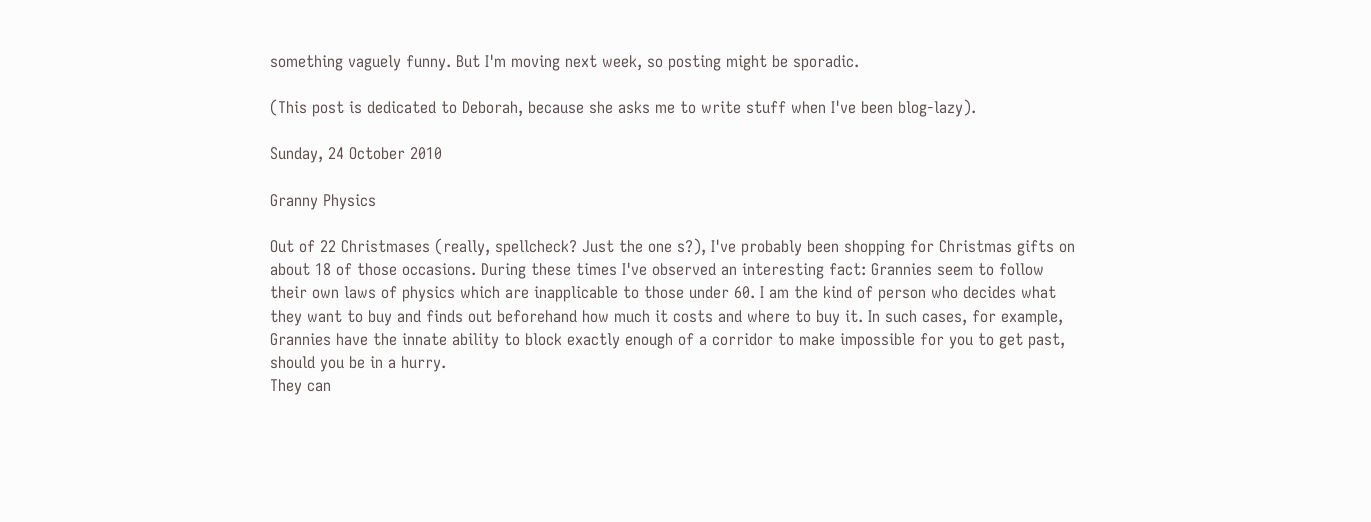something vaguely funny. But I'm moving next week, so posting might be sporadic.

(This post is dedicated to Deborah, because she asks me to write stuff when I've been blog-lazy).

Sunday, 24 October 2010

Granny Physics

Out of 22 Christmases (really, spellcheck? Just the one s?), I've probably been shopping for Christmas gifts on about 18 of those occasions. During these times I've observed an interesting fact: Grannies seem to follow their own laws of physics which are inapplicable to those under 60. I am the kind of person who decides what they want to buy and finds out beforehand how much it costs and where to buy it. In such cases, for example, Grannies have the innate ability to block exactly enough of a corridor to make impossible for you to get past, should you be in a hurry.
They can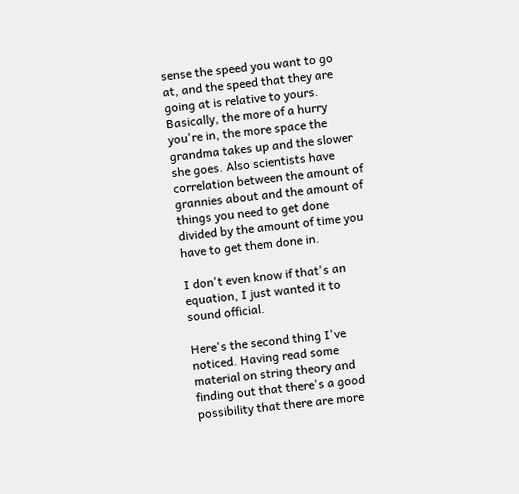sense the speed you want to go at, and the speed that they are going at is relative to yours. Basically, the more of a hurry you're in, the more space the grandma takes up and the slower she goes. Also scientists have correlation between the amount of grannies about and the amount of things you need to get done divided by the amount of time you have to get them done in.

I don't even know if that's an equation, I just wanted it to sound official.

Here's the second thing I've noticed. Having read some material on string theory and finding out that there's a good possibility that there are more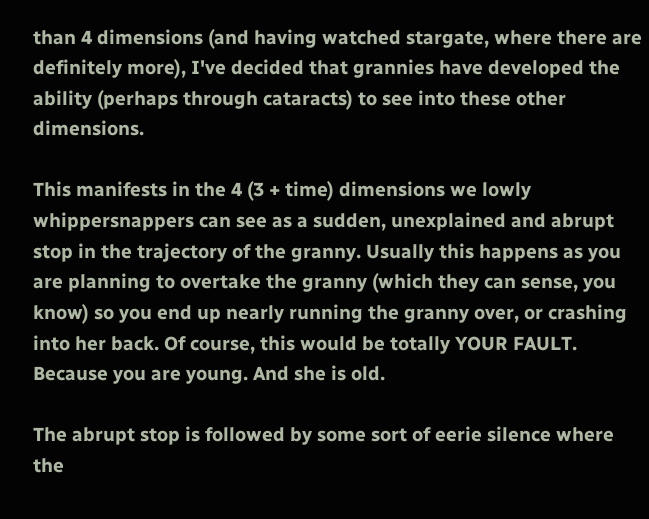than 4 dimensions (and having watched stargate, where there are definitely more), I've decided that grannies have developed the ability (perhaps through cataracts) to see into these other dimensions.

This manifests in the 4 (3 + time) dimensions we lowly whippersnappers can see as a sudden, unexplained and abrupt stop in the trajectory of the granny. Usually this happens as you are planning to overtake the granny (which they can sense, you know) so you end up nearly running the granny over, or crashing into her back. Of course, this would be totally YOUR FAULT. Because you are young. And she is old.

The abrupt stop is followed by some sort of eerie silence where the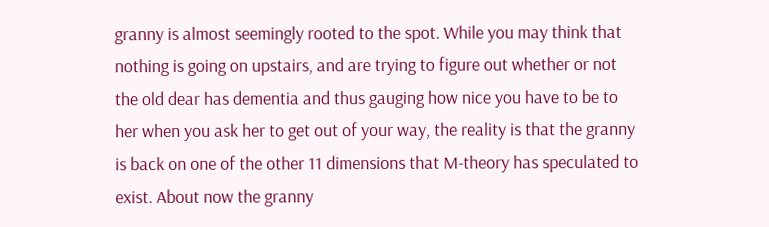granny is almost seemingly rooted to the spot. While you may think that nothing is going on upstairs, and are trying to figure out whether or not the old dear has dementia and thus gauging how nice you have to be to her when you ask her to get out of your way, the reality is that the granny is back on one of the other 11 dimensions that M-theory has speculated to exist. About now the granny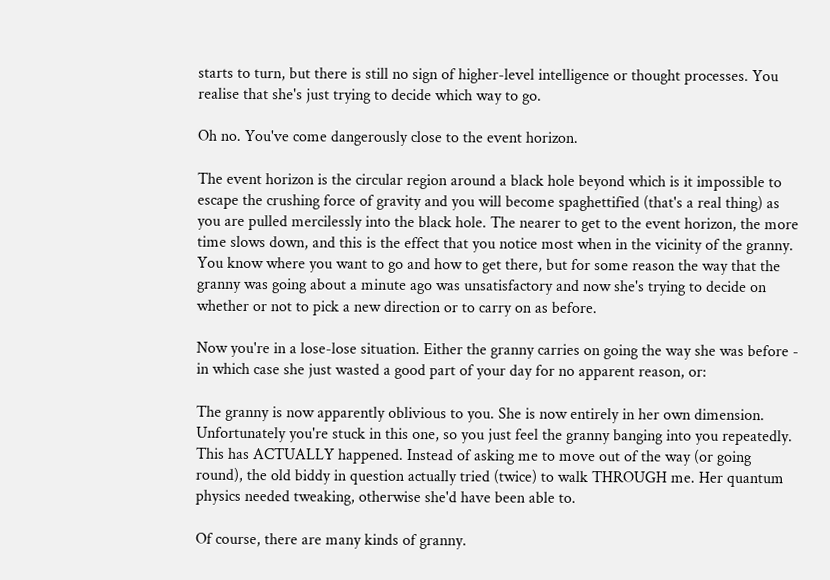starts to turn, but there is still no sign of higher-level intelligence or thought processes. You realise that she's just trying to decide which way to go.

Oh no. You've come dangerously close to the event horizon.

The event horizon is the circular region around a black hole beyond which is it impossible to escape the crushing force of gravity and you will become spaghettified (that's a real thing) as you are pulled mercilessly into the black hole. The nearer to get to the event horizon, the more time slows down, and this is the effect that you notice most when in the vicinity of the granny. You know where you want to go and how to get there, but for some reason the way that the granny was going about a minute ago was unsatisfactory and now she's trying to decide on whether or not to pick a new direction or to carry on as before.

Now you're in a lose-lose situation. Either the granny carries on going the way she was before - in which case she just wasted a good part of your day for no apparent reason, or:

The granny is now apparently oblivious to you. She is now entirely in her own dimension. Unfortunately you're stuck in this one, so you just feel the granny banging into you repeatedly. This has ACTUALLY happened. Instead of asking me to move out of the way (or going round), the old biddy in question actually tried (twice) to walk THROUGH me. Her quantum physics needed tweaking, otherwise she'd have been able to.

Of course, there are many kinds of granny.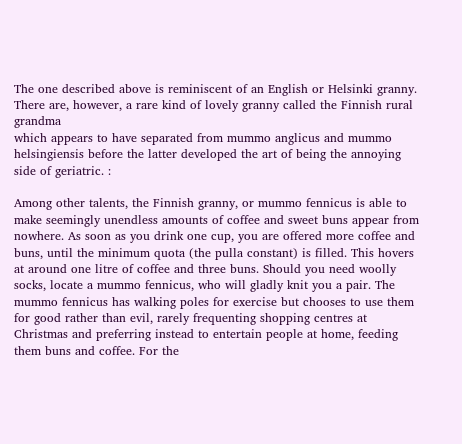The one described above is reminiscent of an English or Helsinki granny. There are, however, a rare kind of lovely granny called the Finnish rural grandma
which appears to have separated from mummo anglicus and mummo helsingiensis before the latter developed the art of being the annoying side of geriatric. :

Among other talents, the Finnish granny, or mummo fennicus is able to make seemingly unendless amounts of coffee and sweet buns appear from nowhere. As soon as you drink one cup, you are offered more coffee and buns, until the minimum quota (the pulla constant) is filled. This hovers at around one litre of coffee and three buns. Should you need woolly socks, locate a mummo fennicus, who will gladly knit you a pair. The mummo fennicus has walking poles for exercise but chooses to use them for good rather than evil, rarely frequenting shopping centres at Christmas and preferring instead to entertain people at home, feeding them buns and coffee. For the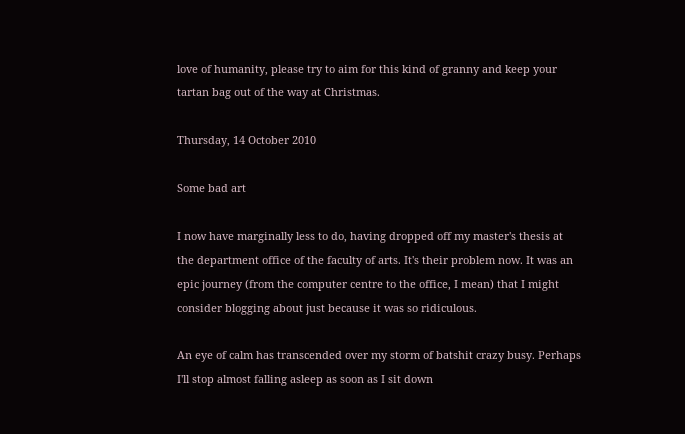love of humanity, please try to aim for this kind of granny and keep your tartan bag out of the way at Christmas.

Thursday, 14 October 2010

Some bad art

I now have marginally less to do, having dropped off my master's thesis at the department office of the faculty of arts. It's their problem now. It was an epic journey (from the computer centre to the office, I mean) that I might consider blogging about just because it was so ridiculous.

An eye of calm has transcended over my storm of batshit crazy busy. Perhaps I'll stop almost falling asleep as soon as I sit down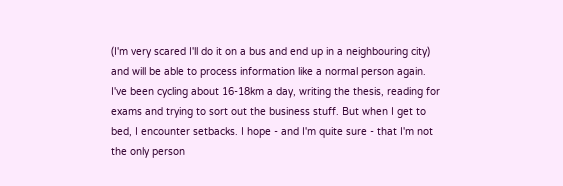(I'm very scared I'll do it on a bus and end up in a neighbouring city) and will be able to process information like a normal person again. I've been cycling about 16-18km a day, writing the thesis, reading for exams and trying to sort out the business stuff. But when I get to bed, I encounter setbacks. I hope - and I'm quite sure - that I'm not the only person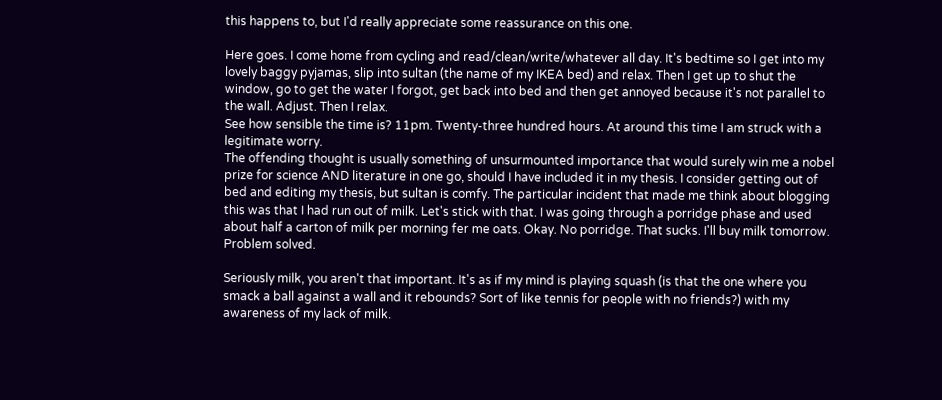this happens to, but I'd really appreciate some reassurance on this one.

Here goes. I come home from cycling and read/clean/write/whatever all day. It's bedtime so I get into my lovely baggy pyjamas, slip into sultan (the name of my IKEA bed) and relax. Then I get up to shut the window, go to get the water I forgot, get back into bed and then get annoyed because it's not parallel to the wall. Adjust. Then I relax.
See how sensible the time is? 11pm. Twenty-three hundred hours. At around this time I am struck with a legitimate worry.
The offending thought is usually something of unsurmounted importance that would surely win me a nobel prize for science AND literature in one go, should I have included it in my thesis. I consider getting out of bed and editing my thesis, but sultan is comfy. The particular incident that made me think about blogging this was that I had run out of milk. Let's stick with that. I was going through a porridge phase and used about half a carton of milk per morning fer me oats. Okay. No porridge. That sucks. I'll buy milk tomorrow. Problem solved.

Seriously milk, you aren't that important. It's as if my mind is playing squash (is that the one where you smack a ball against a wall and it rebounds? Sort of like tennis for people with no friends?) with my awareness of my lack of milk.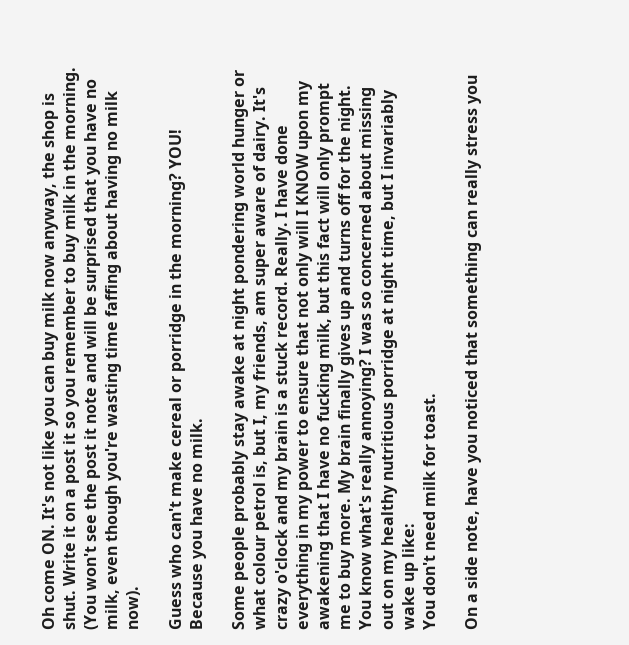Oh come ON. It's not like you can buy milk now anyway, the shop is shut. Write it on a post it so you remember to buy milk in the morning. (You won't see the post it note and will be surprised that you have no milk, even though you're wasting time faffing about having no milk now).

Guess who can't make cereal or porridge in the morning? YOU! Because you have no milk.

Some people probably stay awake at night pondering world hunger or what colour petrol is, but I, my friends, am super aware of dairy. It's crazy o'clock and my brain is a stuck record. Really. I have done everything in my power to ensure that not only will I KNOW upon my awakening that I have no fucking milk, but this fact will only prompt me to buy more. My brain finally gives up and turns off for the night.
You know what's really annoying? I was so concerned about missing out on my healthy nutritious porridge at night time, but I invariably wake up like:
You don't need milk for toast.

On a side note, have you noticed that something can really stress you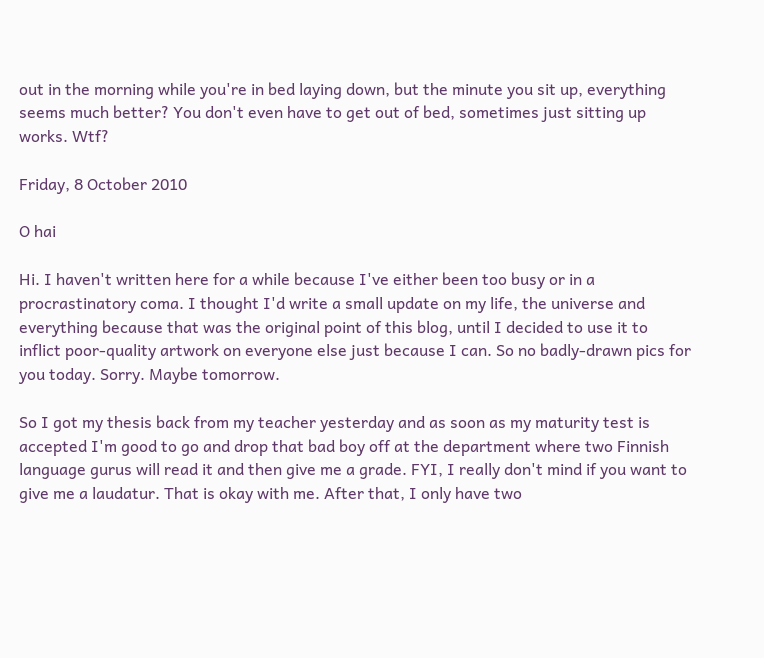out in the morning while you're in bed laying down, but the minute you sit up, everything seems much better? You don't even have to get out of bed, sometimes just sitting up works. Wtf?

Friday, 8 October 2010

O hai

Hi. I haven't written here for a while because I've either been too busy or in a procrastinatory coma. I thought I'd write a small update on my life, the universe and everything because that was the original point of this blog, until I decided to use it to inflict poor-quality artwork on everyone else just because I can. So no badly-drawn pics for you today. Sorry. Maybe tomorrow.

So I got my thesis back from my teacher yesterday and as soon as my maturity test is accepted I'm good to go and drop that bad boy off at the department where two Finnish language gurus will read it and then give me a grade. FYI, I really don't mind if you want to give me a laudatur. That is okay with me. After that, I only have two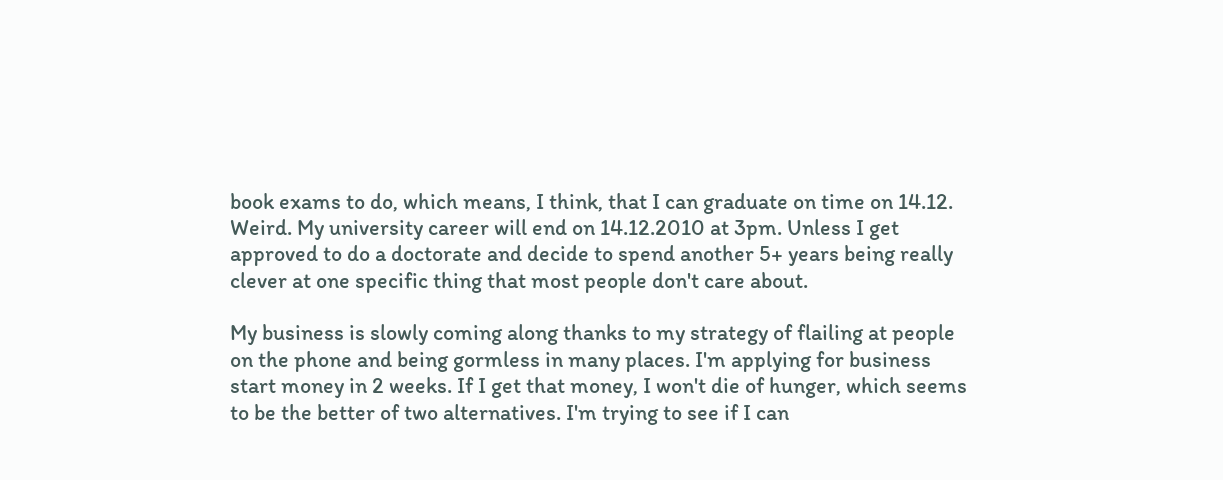book exams to do, which means, I think, that I can graduate on time on 14.12. Weird. My university career will end on 14.12.2010 at 3pm. Unless I get approved to do a doctorate and decide to spend another 5+ years being really clever at one specific thing that most people don't care about.

My business is slowly coming along thanks to my strategy of flailing at people on the phone and being gormless in many places. I'm applying for business start money in 2 weeks. If I get that money, I won't die of hunger, which seems to be the better of two alternatives. I'm trying to see if I can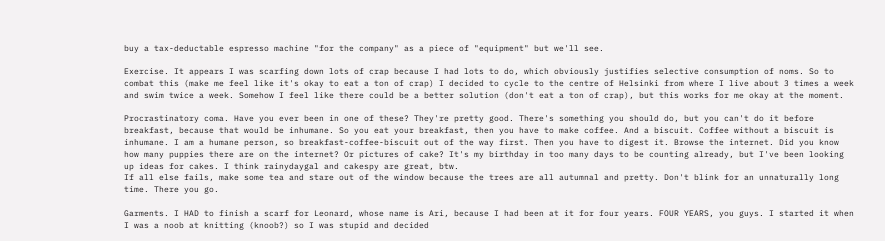buy a tax-deductable espresso machine "for the company" as a piece of "equipment" but we'll see.

Exercise. It appears I was scarfing down lots of crap because I had lots to do, which obviously justifies selective consumption of noms. So to combat this (make me feel like it's okay to eat a ton of crap) I decided to cycle to the centre of Helsinki from where I live about 3 times a week and swim twice a week. Somehow I feel like there could be a better solution (don't eat a ton of crap), but this works for me okay at the moment.

Procrastinatory coma. Have you ever been in one of these? They're pretty good. There's something you should do, but you can't do it before breakfast, because that would be inhumane. So you eat your breakfast, then you have to make coffee. And a biscuit. Coffee without a biscuit is inhumane. I am a humane person, so breakfast-coffee-biscuit out of the way first. Then you have to digest it. Browse the internet. Did you know how many puppies there are on the internet? Or pictures of cake? It's my birthday in too many days to be counting already, but I've been looking up ideas for cakes. I think rainydaygal and cakespy are great, btw.
If all else fails, make some tea and stare out of the window because the trees are all autumnal and pretty. Don't blink for an unnaturally long time. There you go.

Garments. I HAD to finish a scarf for Leonard, whose name is Ari, because I had been at it for four years. FOUR YEARS, you guys. I started it when I was a noob at knitting (knoob?) so I was stupid and decided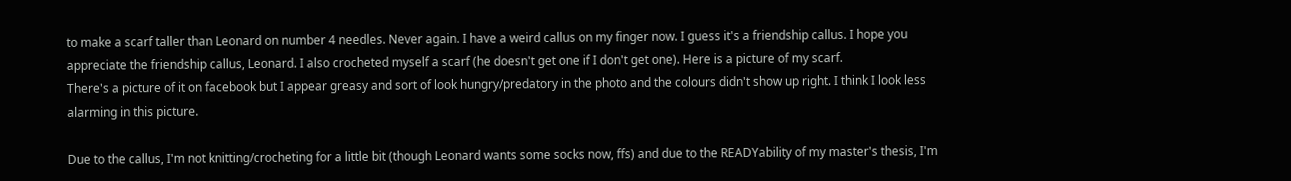to make a scarf taller than Leonard on number 4 needles. Never again. I have a weird callus on my finger now. I guess it's a friendship callus. I hope you appreciate the friendship callus, Leonard. I also crocheted myself a scarf (he doesn't get one if I don't get one). Here is a picture of my scarf.
There's a picture of it on facebook but I appear greasy and sort of look hungry/predatory in the photo and the colours didn't show up right. I think I look less alarming in this picture.

Due to the callus, I'm not knitting/crocheting for a little bit (though Leonard wants some socks now, ffs) and due to the READYability of my master's thesis, I'm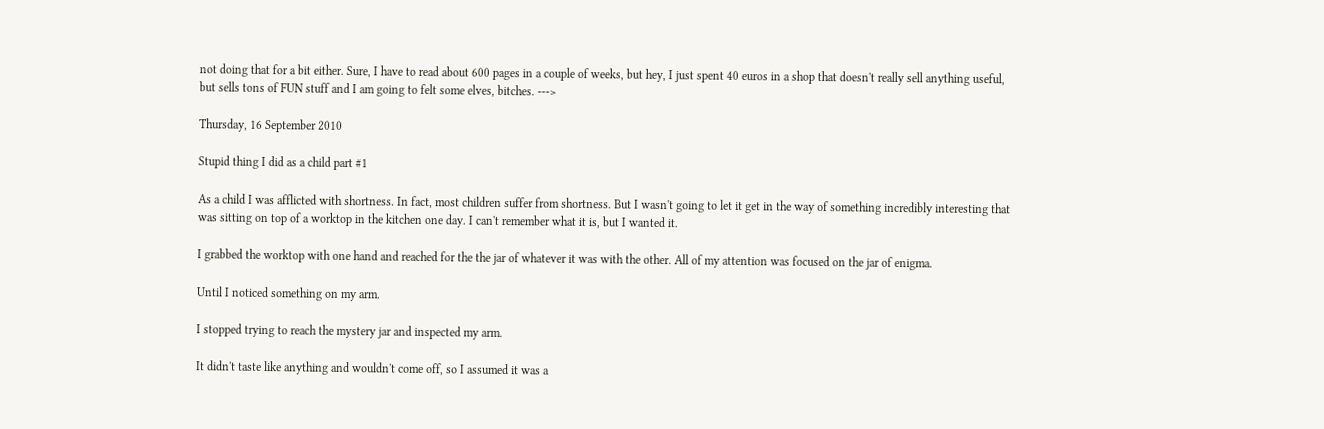not doing that for a bit either. Sure, I have to read about 600 pages in a couple of weeks, but hey, I just spent 40 euros in a shop that doesn't really sell anything useful, but sells tons of FUN stuff and I am going to felt some elves, bitches. --->

Thursday, 16 September 2010

Stupid thing I did as a child part #1

As a child I was afflicted with shortness. In fact, most children suffer from shortness. But I wasn't going to let it get in the way of something incredibly interesting that was sitting on top of a worktop in the kitchen one day. I can't remember what it is, but I wanted it.

I grabbed the worktop with one hand and reached for the the jar of whatever it was with the other. All of my attention was focused on the jar of enigma.

Until I noticed something on my arm.

I stopped trying to reach the mystery jar and inspected my arm.

It didn't taste like anything and wouldn't come off, so I assumed it was a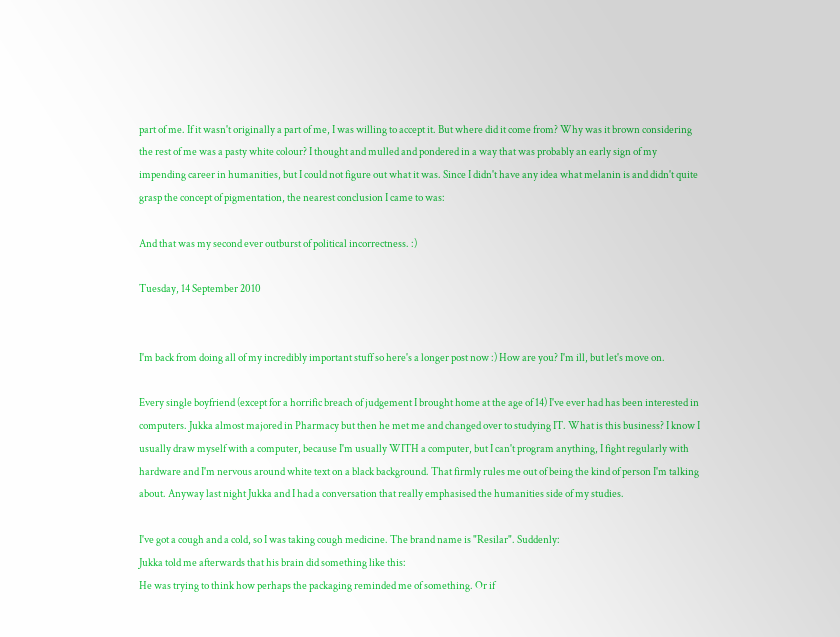part of me. If it wasn't originally a part of me, I was willing to accept it. But where did it come from? Why was it brown considering the rest of me was a pasty white colour? I thought and mulled and pondered in a way that was probably an early sign of my impending career in humanities, but I could not figure out what it was. Since I didn't have any idea what melanin is and didn't quite grasp the concept of pigmentation, the nearest conclusion I came to was:

And that was my second ever outburst of political incorrectness. :)

Tuesday, 14 September 2010


I'm back from doing all of my incredibly important stuff so here's a longer post now :) How are you? I'm ill, but let's move on.

Every single boyfriend (except for a horrific breach of judgement I brought home at the age of 14) I've ever had has been interested in computers. Jukka almost majored in Pharmacy but then he met me and changed over to studying IT. What is this business? I know I usually draw myself with a computer, because I'm usually WITH a computer, but I can't program anything, I fight regularly with hardware and I'm nervous around white text on a black background. That firmly rules me out of being the kind of person I'm talking about. Anyway last night Jukka and I had a conversation that really emphasised the humanities side of my studies.

I've got a cough and a cold, so I was taking cough medicine. The brand name is "Resilar". Suddenly:
Jukka told me afterwards that his brain did something like this:
He was trying to think how perhaps the packaging reminded me of something. Or if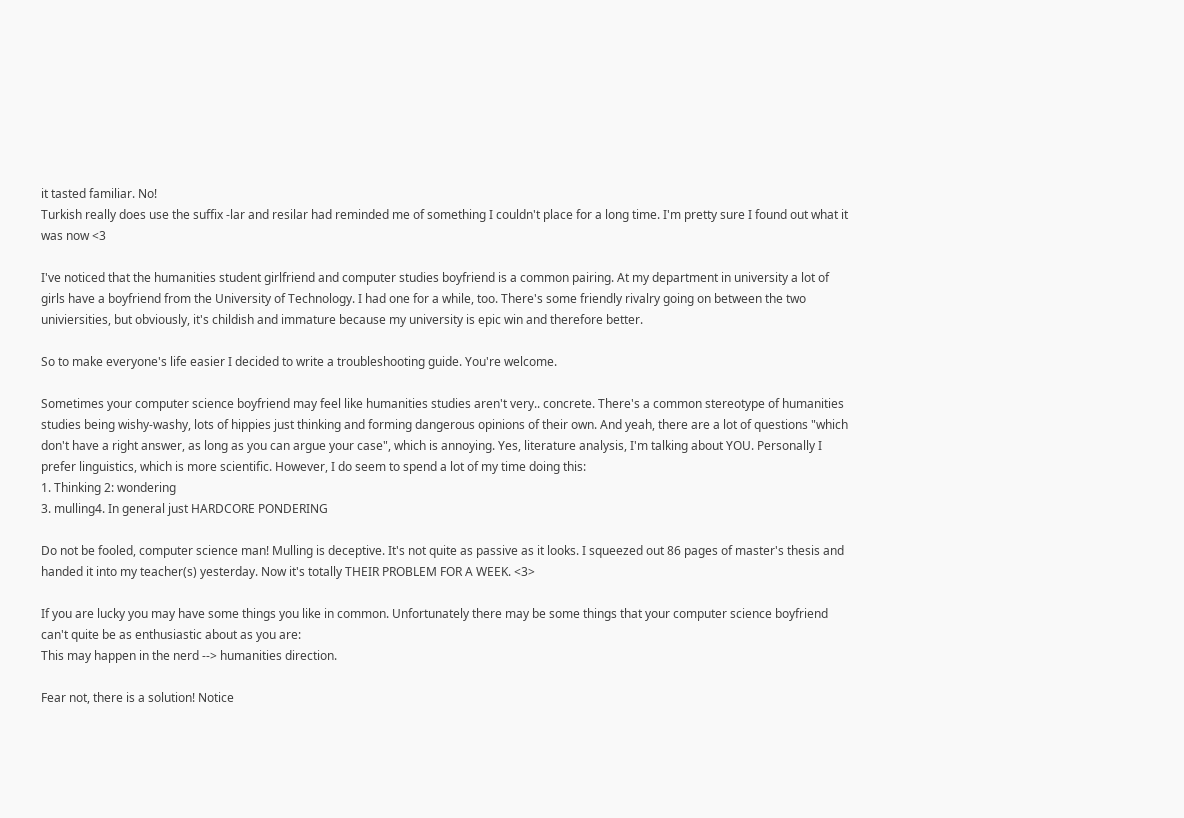it tasted familiar. No!
Turkish really does use the suffix -lar and resilar had reminded me of something I couldn't place for a long time. I'm pretty sure I found out what it was now <3

I've noticed that the humanities student girlfriend and computer studies boyfriend is a common pairing. At my department in university a lot of girls have a boyfriend from the University of Technology. I had one for a while, too. There's some friendly rivalry going on between the two univiersities, but obviously, it's childish and immature because my university is epic win and therefore better.

So to make everyone's life easier I decided to write a troubleshooting guide. You're welcome.

Sometimes your computer science boyfriend may feel like humanities studies aren't very.. concrete. There's a common stereotype of humanities studies being wishy-washy, lots of hippies just thinking and forming dangerous opinions of their own. And yeah, there are a lot of questions "which don't have a right answer, as long as you can argue your case", which is annoying. Yes, literature analysis, I'm talking about YOU. Personally I prefer linguistics, which is more scientific. However, I do seem to spend a lot of my time doing this:
1. Thinking 2: wondering
3. mulling4. In general just HARDCORE PONDERING

Do not be fooled, computer science man! Mulling is deceptive. It's not quite as passive as it looks. I squeezed out 86 pages of master's thesis and handed it into my teacher(s) yesterday. Now it's totally THEIR PROBLEM FOR A WEEK. <3>

If you are lucky you may have some things you like in common. Unfortunately there may be some things that your computer science boyfriend can't quite be as enthusiastic about as you are:
This may happen in the nerd --> humanities direction.

Fear not, there is a solution! Notice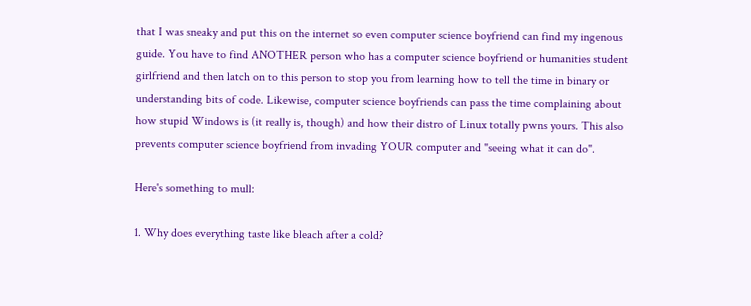that I was sneaky and put this on the internet so even computer science boyfriend can find my ingenous guide. You have to find ANOTHER person who has a computer science boyfriend or humanities student girlfriend and then latch on to this person to stop you from learning how to tell the time in binary or understanding bits of code. Likewise, computer science boyfriends can pass the time complaining about how stupid Windows is (it really is, though) and how their distro of Linux totally pwns yours. This also prevents computer science boyfriend from invading YOUR computer and "seeing what it can do".

Here's something to mull:

1. Why does everything taste like bleach after a cold?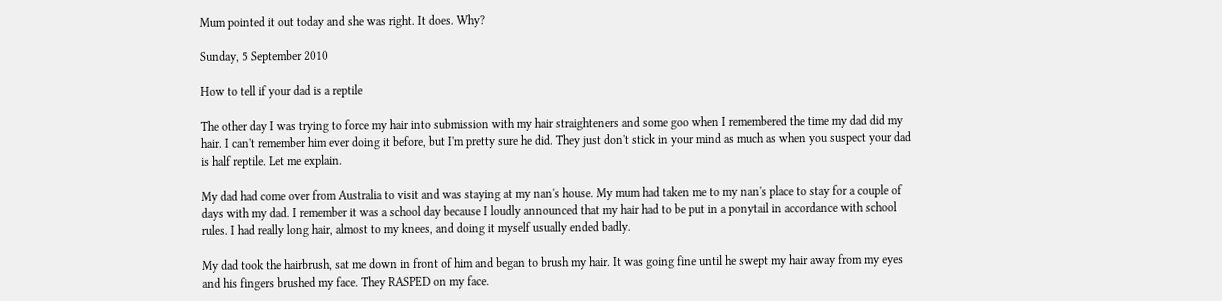Mum pointed it out today and she was right. It does. Why?

Sunday, 5 September 2010

How to tell if your dad is a reptile

The other day I was trying to force my hair into submission with my hair straighteners and some goo when I remembered the time my dad did my hair. I can't remember him ever doing it before, but I'm pretty sure he did. They just don't stick in your mind as much as when you suspect your dad is half reptile. Let me explain.

My dad had come over from Australia to visit and was staying at my nan's house. My mum had taken me to my nan's place to stay for a couple of days with my dad. I remember it was a school day because I loudly announced that my hair had to be put in a ponytail in accordance with school rules. I had really long hair, almost to my knees, and doing it myself usually ended badly.

My dad took the hairbrush, sat me down in front of him and began to brush my hair. It was going fine until he swept my hair away from my eyes and his fingers brushed my face. They RASPED on my face.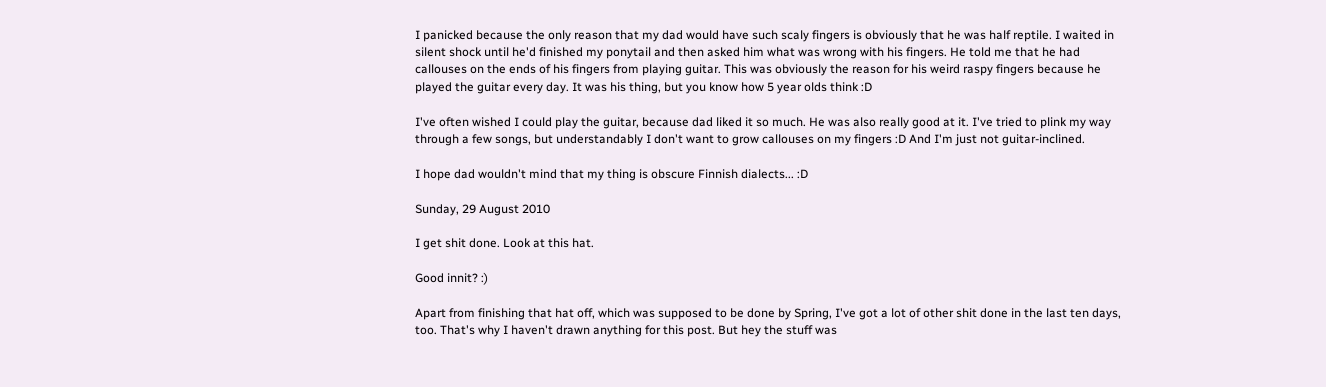I panicked because the only reason that my dad would have such scaly fingers is obviously that he was half reptile. I waited in silent shock until he'd finished my ponytail and then asked him what was wrong with his fingers. He told me that he had callouses on the ends of his fingers from playing guitar. This was obviously the reason for his weird raspy fingers because he played the guitar every day. It was his thing, but you know how 5 year olds think :D

I've often wished I could play the guitar, because dad liked it so much. He was also really good at it. I've tried to plink my way through a few songs, but understandably I don't want to grow callouses on my fingers :D And I'm just not guitar-inclined.

I hope dad wouldn't mind that my thing is obscure Finnish dialects... :D

Sunday, 29 August 2010

I get shit done. Look at this hat.

Good innit? :)

Apart from finishing that hat off, which was supposed to be done by Spring, I've got a lot of other shit done in the last ten days, too. That's why I haven't drawn anything for this post. But hey the stuff was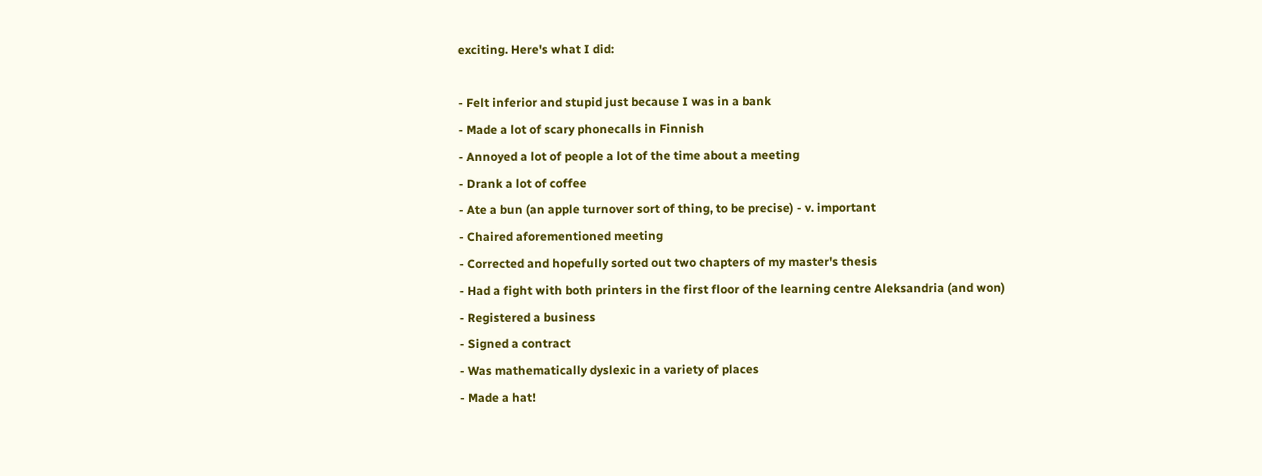exciting. Here's what I did:

- Felt inferior and stupid just because I was in a bank
- Made a lot of scary phonecalls in Finnish
- Annoyed a lot of people a lot of the time about a meeting
- Drank a lot of coffee
- Ate a bun (an apple turnover sort of thing, to be precise) - v. important
- Chaired aforementioned meeting
- Corrected and hopefully sorted out two chapters of my master's thesis
- Had a fight with both printers in the first floor of the learning centre Aleksandria (and won)
- Registered a business
- Signed a contract
- Was mathematically dyslexic in a variety of places
- Made a hat!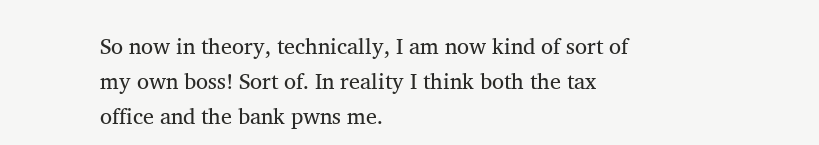So now in theory, technically, I am now kind of sort of my own boss! Sort of. In reality I think both the tax office and the bank pwns me.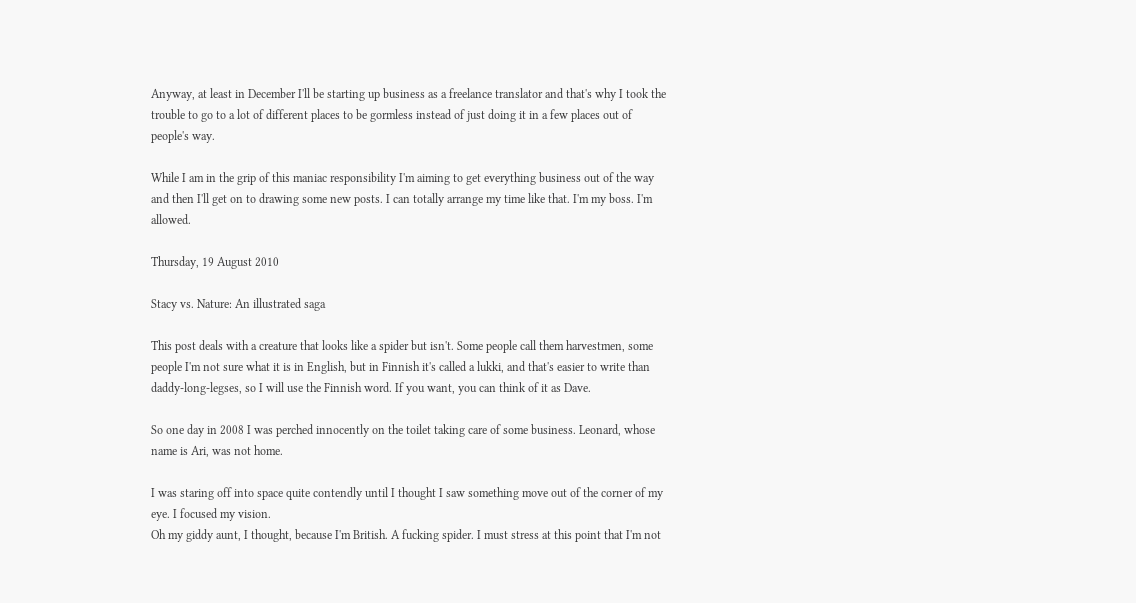Anyway, at least in December I'll be starting up business as a freelance translator and that's why I took the trouble to go to a lot of different places to be gormless instead of just doing it in a few places out of people's way.

While I am in the grip of this maniac responsibility I'm aiming to get everything business out of the way and then I'll get on to drawing some new posts. I can totally arrange my time like that. I'm my boss. I'm allowed.

Thursday, 19 August 2010

Stacy vs. Nature: An illustrated saga

This post deals with a creature that looks like a spider but isn't. Some people call them harvestmen, some people I'm not sure what it is in English, but in Finnish it's called a lukki, and that's easier to write than daddy-long-legses, so I will use the Finnish word. If you want, you can think of it as Dave.

So one day in 2008 I was perched innocently on the toilet taking care of some business. Leonard, whose name is Ari, was not home.

I was staring off into space quite contendly until I thought I saw something move out of the corner of my eye. I focused my vision.
Oh my giddy aunt, I thought, because I'm British. A fucking spider. I must stress at this point that I'm not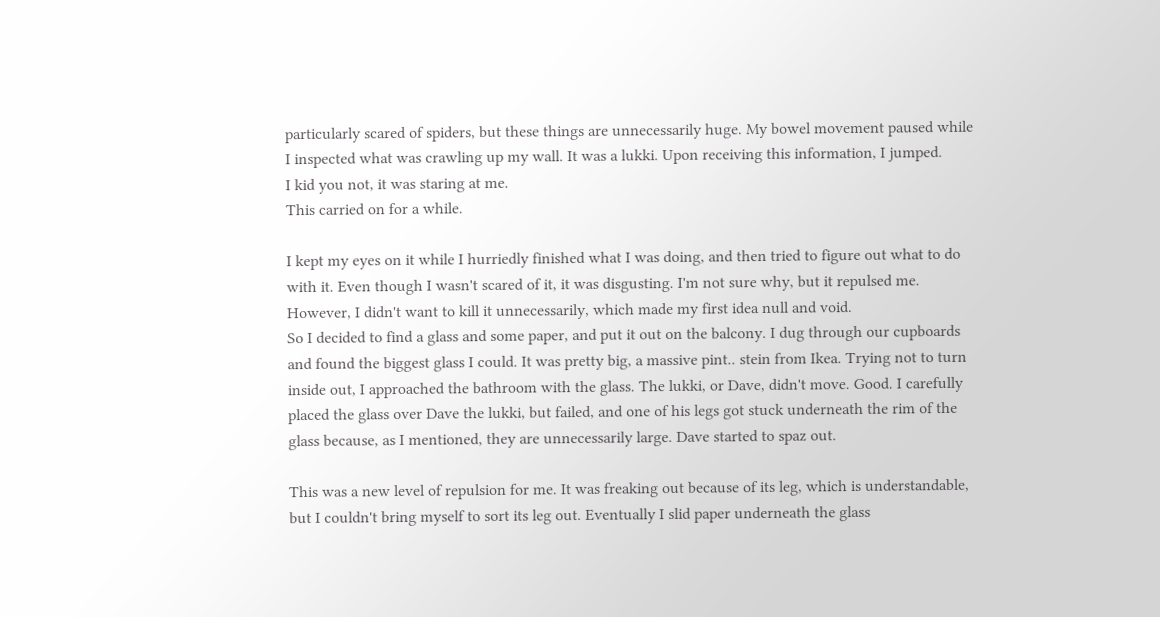particularly scared of spiders, but these things are unnecessarily huge. My bowel movement paused while I inspected what was crawling up my wall. It was a lukki. Upon receiving this information, I jumped.
I kid you not, it was staring at me.
This carried on for a while.

I kept my eyes on it while I hurriedly finished what I was doing, and then tried to figure out what to do with it. Even though I wasn't scared of it, it was disgusting. I'm not sure why, but it repulsed me. However, I didn't want to kill it unnecessarily, which made my first idea null and void.
So I decided to find a glass and some paper, and put it out on the balcony. I dug through our cupboards and found the biggest glass I could. It was pretty big, a massive pint.. stein from Ikea. Trying not to turn inside out, I approached the bathroom with the glass. The lukki, or Dave, didn't move. Good. I carefully placed the glass over Dave the lukki, but failed, and one of his legs got stuck underneath the rim of the glass because, as I mentioned, they are unnecessarily large. Dave started to spaz out.

This was a new level of repulsion for me. It was freaking out because of its leg, which is understandable, but I couldn't bring myself to sort its leg out. Eventually I slid paper underneath the glass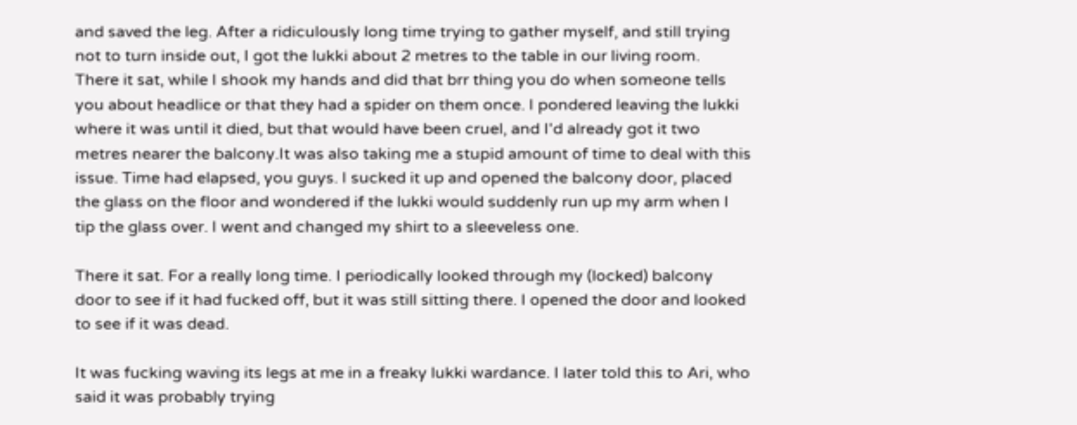and saved the leg. After a ridiculously long time trying to gather myself, and still trying not to turn inside out, I got the lukki about 2 metres to the table in our living room.
There it sat, while I shook my hands and did that brr thing you do when someone tells you about headlice or that they had a spider on them once. I pondered leaving the lukki where it was until it died, but that would have been cruel, and I'd already got it two metres nearer the balcony.It was also taking me a stupid amount of time to deal with this issue. Time had elapsed, you guys. I sucked it up and opened the balcony door, placed the glass on the floor and wondered if the lukki would suddenly run up my arm when I tip the glass over. I went and changed my shirt to a sleeveless one.

There it sat. For a really long time. I periodically looked through my (locked) balcony door to see if it had fucked off, but it was still sitting there. I opened the door and looked to see if it was dead.

It was fucking waving its legs at me in a freaky lukki wardance. I later told this to Ari, who said it was probably trying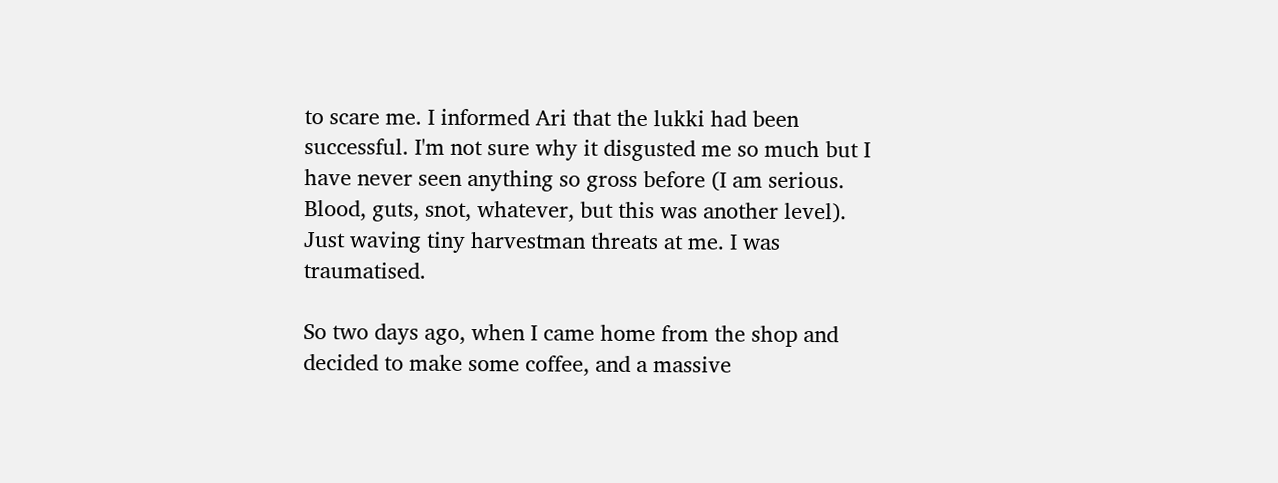to scare me. I informed Ari that the lukki had been successful. I'm not sure why it disgusted me so much but I have never seen anything so gross before (I am serious. Blood, guts, snot, whatever, but this was another level). Just waving tiny harvestman threats at me. I was traumatised.

So two days ago, when I came home from the shop and decided to make some coffee, and a massive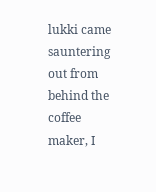lukki came sauntering out from behind the coffee maker, I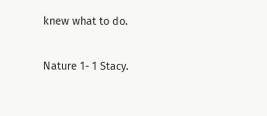knew what to do.

Nature 1- 1 Stacy.